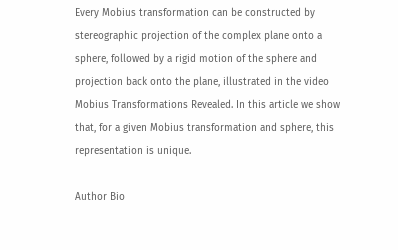Every Mobius transformation can be constructed by stereographic projection of the complex plane onto a sphere, followed by a rigid motion of the sphere and projection back onto the plane, illustrated in the video Mobius Transformations Revealed. In this article we show that, for a given Mobius transformation and sphere, this representation is unique.

Author Bio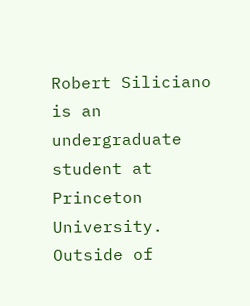Robert Siliciano is an undergraduate student at Princeton University. Outside of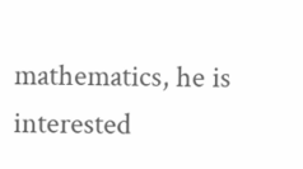mathematics, he is interested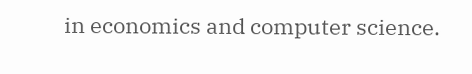in economics and computer science.